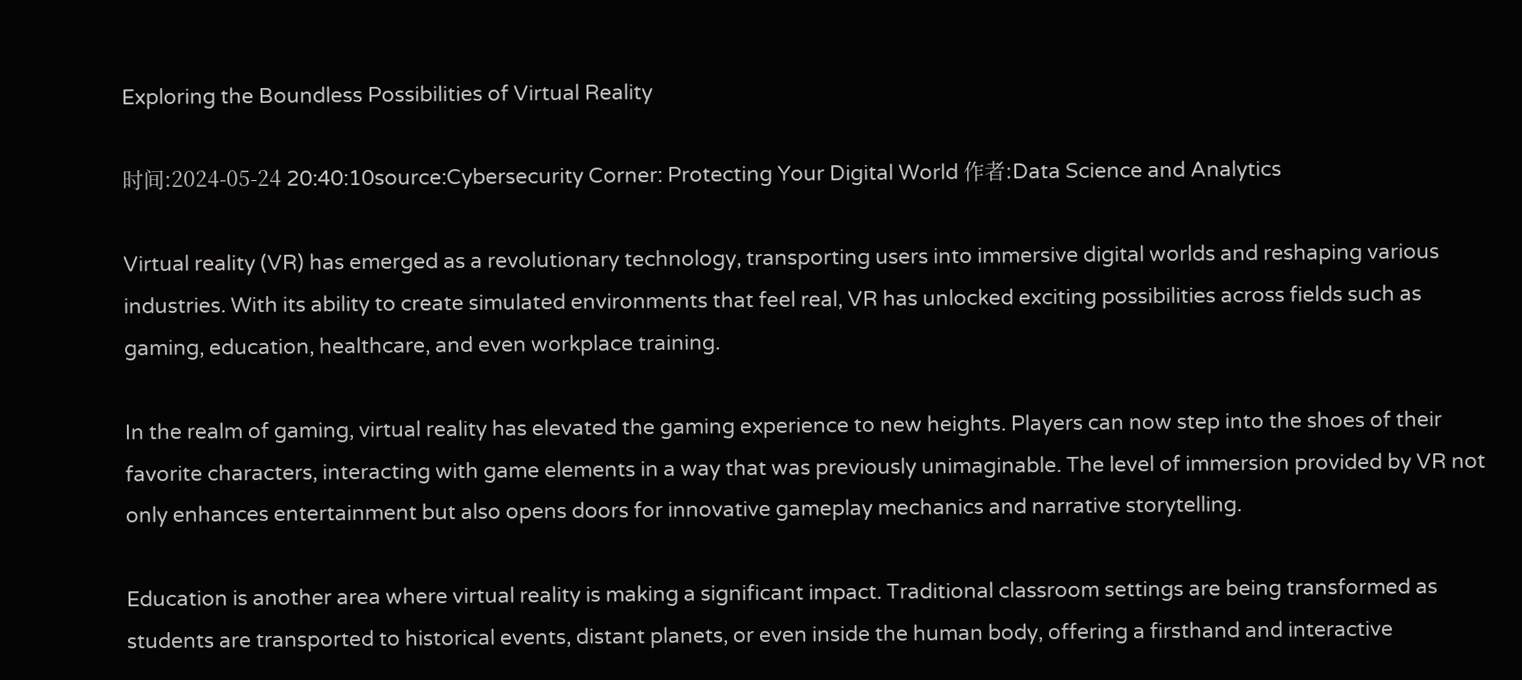Exploring the Boundless Possibilities of Virtual Reality

时间:2024-05-24 20:40:10source:Cybersecurity Corner: Protecting Your Digital World 作者:Data Science and Analytics

Virtual reality (VR) has emerged as a revolutionary technology, transporting users into immersive digital worlds and reshaping various industries. With its ability to create simulated environments that feel real, VR has unlocked exciting possibilities across fields such as gaming, education, healthcare, and even workplace training.

In the realm of gaming, virtual reality has elevated the gaming experience to new heights. Players can now step into the shoes of their favorite characters, interacting with game elements in a way that was previously unimaginable. The level of immersion provided by VR not only enhances entertainment but also opens doors for innovative gameplay mechanics and narrative storytelling.

Education is another area where virtual reality is making a significant impact. Traditional classroom settings are being transformed as students are transported to historical events, distant planets, or even inside the human body, offering a firsthand and interactive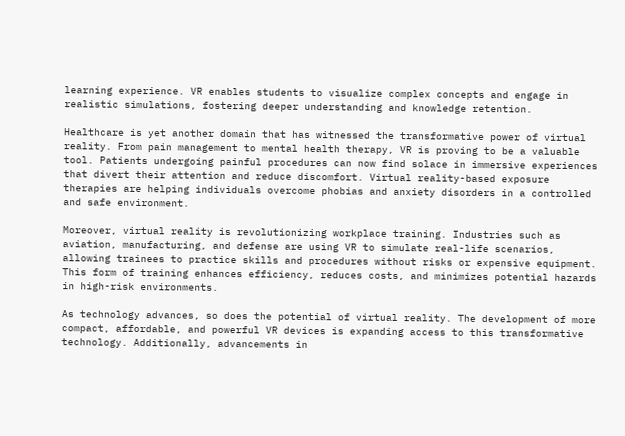learning experience. VR enables students to visualize complex concepts and engage in realistic simulations, fostering deeper understanding and knowledge retention.

Healthcare is yet another domain that has witnessed the transformative power of virtual reality. From pain management to mental health therapy, VR is proving to be a valuable tool. Patients undergoing painful procedures can now find solace in immersive experiences that divert their attention and reduce discomfort. Virtual reality-based exposure therapies are helping individuals overcome phobias and anxiety disorders in a controlled and safe environment.

Moreover, virtual reality is revolutionizing workplace training. Industries such as aviation, manufacturing, and defense are using VR to simulate real-life scenarios, allowing trainees to practice skills and procedures without risks or expensive equipment. This form of training enhances efficiency, reduces costs, and minimizes potential hazards in high-risk environments.

As technology advances, so does the potential of virtual reality. The development of more compact, affordable, and powerful VR devices is expanding access to this transformative technology. Additionally, advancements in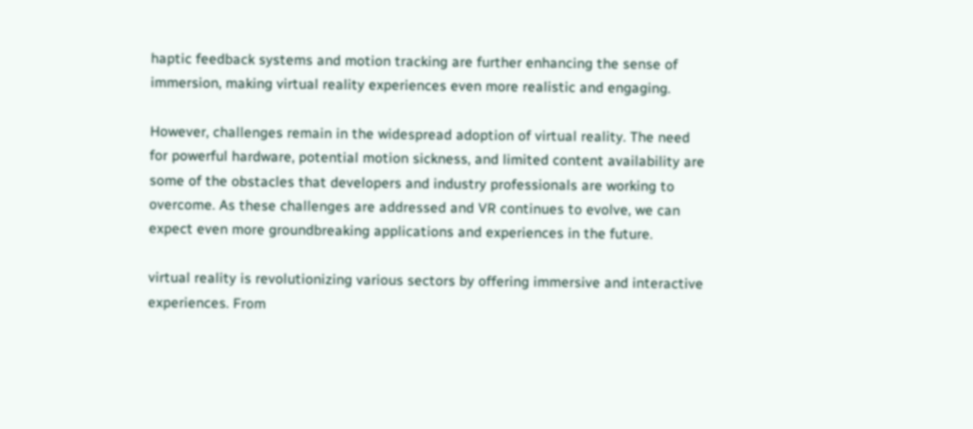haptic feedback systems and motion tracking are further enhancing the sense of immersion, making virtual reality experiences even more realistic and engaging.

However, challenges remain in the widespread adoption of virtual reality. The need for powerful hardware, potential motion sickness, and limited content availability are some of the obstacles that developers and industry professionals are working to overcome. As these challenges are addressed and VR continues to evolve, we can expect even more groundbreaking applications and experiences in the future.

virtual reality is revolutionizing various sectors by offering immersive and interactive experiences. From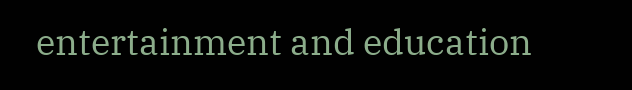entertainment and education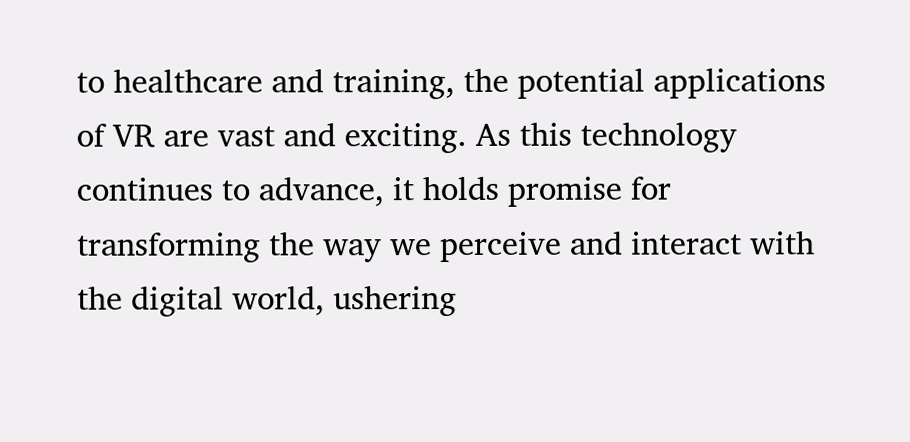to healthcare and training, the potential applications of VR are vast and exciting. As this technology continues to advance, it holds promise for transforming the way we perceive and interact with the digital world, ushering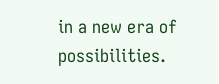in a new era of possibilities.